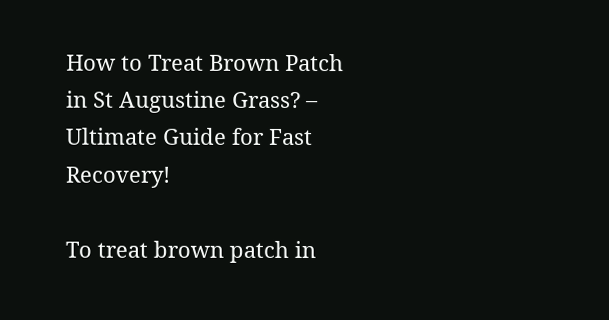How to Treat Brown Patch in St Augustine Grass? – Ultimate Guide for Fast Recovery!

To treat brown patch in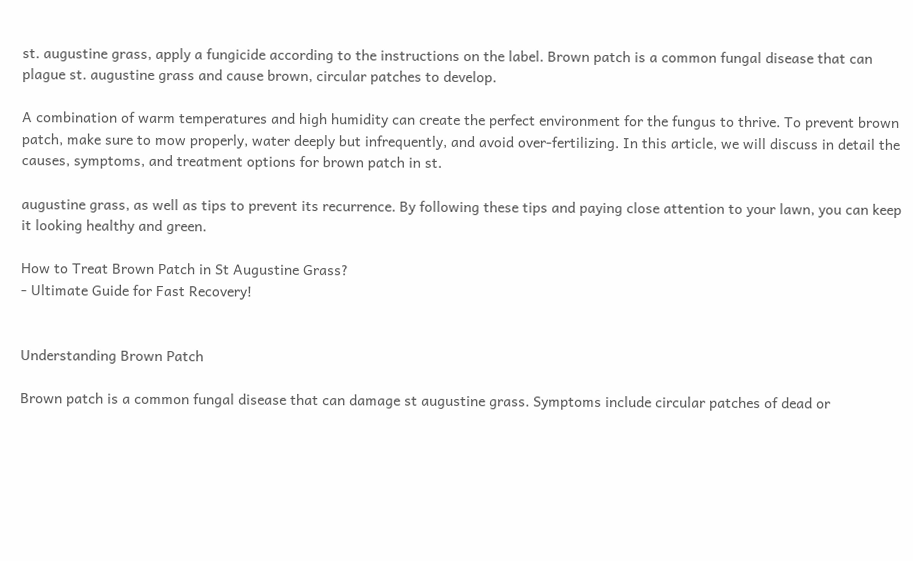st. augustine grass, apply a fungicide according to the instructions on the label. Brown patch is a common fungal disease that can plague st. augustine grass and cause brown, circular patches to develop.

A combination of warm temperatures and high humidity can create the perfect environment for the fungus to thrive. To prevent brown patch, make sure to mow properly, water deeply but infrequently, and avoid over-fertilizing. In this article, we will discuss in detail the causes, symptoms, and treatment options for brown patch in st.

augustine grass, as well as tips to prevent its recurrence. By following these tips and paying close attention to your lawn, you can keep it looking healthy and green.

How to Treat Brown Patch in St Augustine Grass?
- Ultimate Guide for Fast Recovery!


Understanding Brown Patch

Brown patch is a common fungal disease that can damage st augustine grass. Symptoms include circular patches of dead or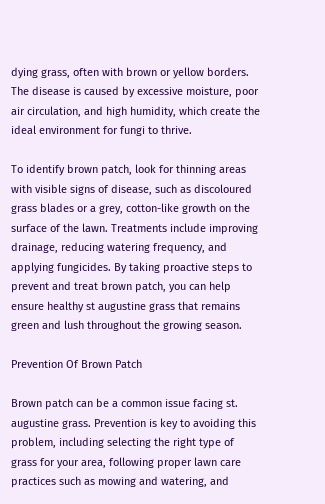dying grass, often with brown or yellow borders. The disease is caused by excessive moisture, poor air circulation, and high humidity, which create the ideal environment for fungi to thrive.

To identify brown patch, look for thinning areas with visible signs of disease, such as discoloured grass blades or a grey, cotton-like growth on the surface of the lawn. Treatments include improving drainage, reducing watering frequency, and applying fungicides. By taking proactive steps to prevent and treat brown patch, you can help ensure healthy st augustine grass that remains green and lush throughout the growing season.

Prevention Of Brown Patch

Brown patch can be a common issue facing st. augustine grass. Prevention is key to avoiding this problem, including selecting the right type of grass for your area, following proper lawn care practices such as mowing and watering, and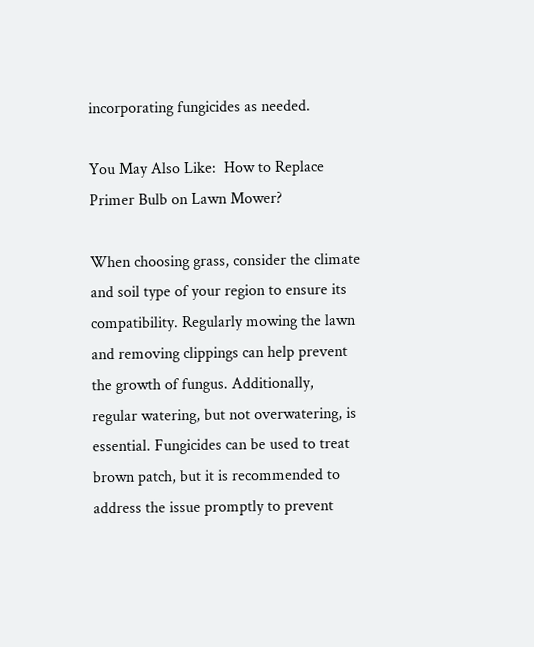incorporating fungicides as needed.

You May Also Like:  How to Replace Primer Bulb on Lawn Mower?

When choosing grass, consider the climate and soil type of your region to ensure its compatibility. Regularly mowing the lawn and removing clippings can help prevent the growth of fungus. Additionally, regular watering, but not overwatering, is essential. Fungicides can be used to treat brown patch, but it is recommended to address the issue promptly to prevent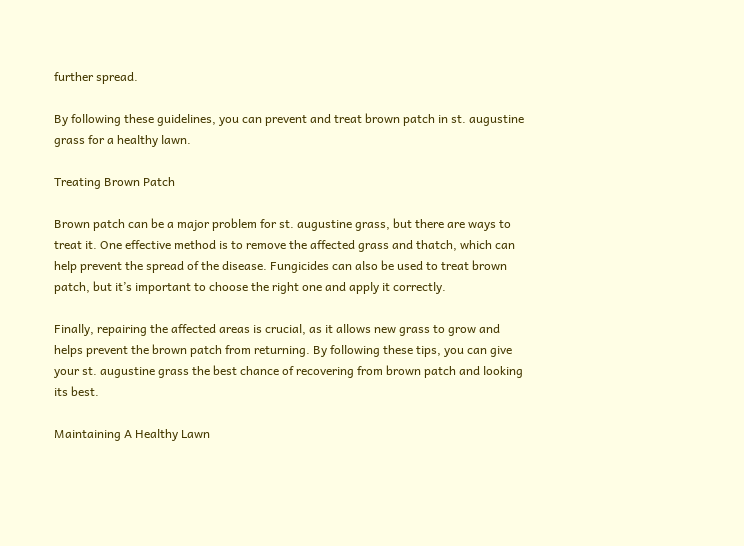further spread.

By following these guidelines, you can prevent and treat brown patch in st. augustine grass for a healthy lawn.

Treating Brown Patch

Brown patch can be a major problem for st. augustine grass, but there are ways to treat it. One effective method is to remove the affected grass and thatch, which can help prevent the spread of the disease. Fungicides can also be used to treat brown patch, but it’s important to choose the right one and apply it correctly.

Finally, repairing the affected areas is crucial, as it allows new grass to grow and helps prevent the brown patch from returning. By following these tips, you can give your st. augustine grass the best chance of recovering from brown patch and looking its best.

Maintaining A Healthy Lawn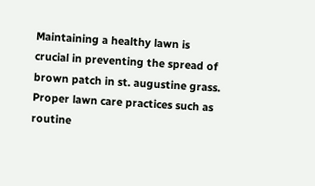Maintaining a healthy lawn is crucial in preventing the spread of brown patch in st. augustine grass. Proper lawn care practices such as routine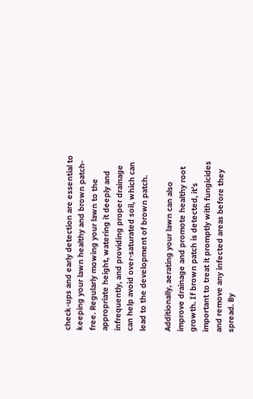check-ups and early detection are essential to keeping your lawn healthy and brown patch-free. Regularly mowing your lawn to the appropriate height, watering it deeply and infrequently, and providing proper drainage can help avoid over-saturated soil, which can lead to the development of brown patch.

Additionally, aerating your lawn can also improve drainage and promote healthy root growth. If brown patch is detected, it’s important to treat it promptly with fungicides and remove any infected areas before they spread. By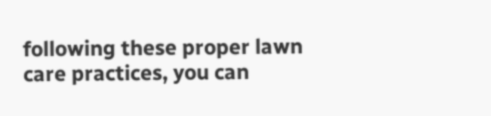following these proper lawn care practices, you can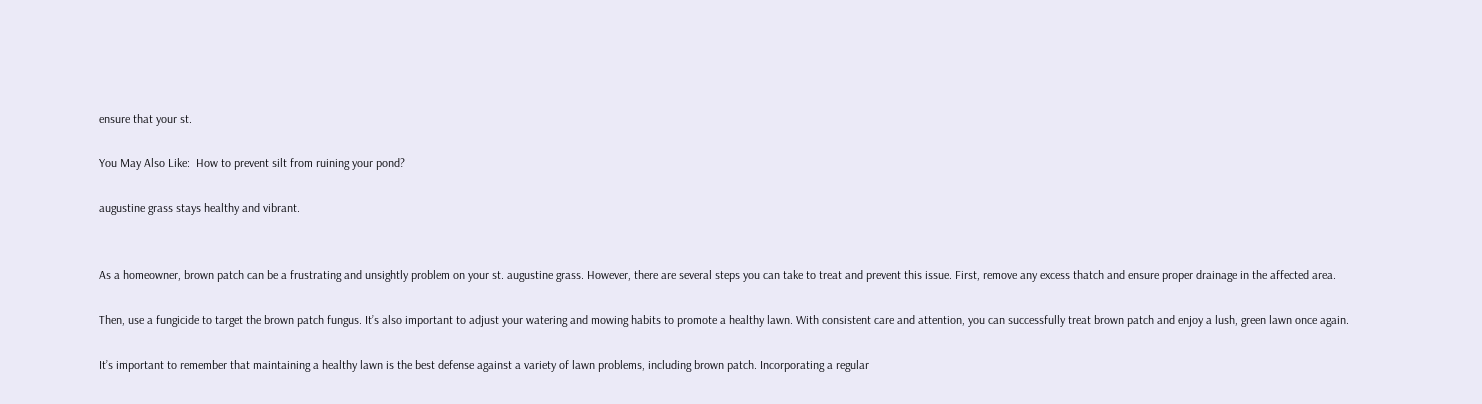ensure that your st.

You May Also Like:  How to prevent silt from ruining your pond?

augustine grass stays healthy and vibrant.


As a homeowner, brown patch can be a frustrating and unsightly problem on your st. augustine grass. However, there are several steps you can take to treat and prevent this issue. First, remove any excess thatch and ensure proper drainage in the affected area.

Then, use a fungicide to target the brown patch fungus. It’s also important to adjust your watering and mowing habits to promote a healthy lawn. With consistent care and attention, you can successfully treat brown patch and enjoy a lush, green lawn once again.

It’s important to remember that maintaining a healthy lawn is the best defense against a variety of lawn problems, including brown patch. Incorporating a regular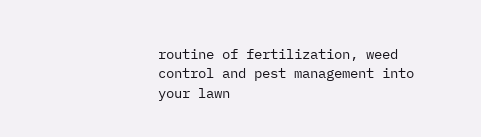routine of fertilization, weed control and pest management into your lawn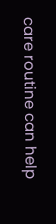care routine can help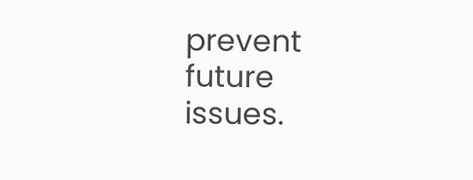prevent future issues.